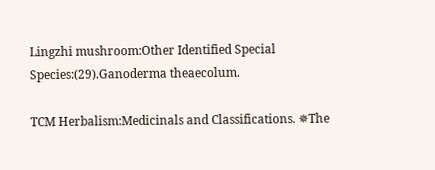Lingzhi mushroom:Other Identified Special Species:(29).Ganoderma theaecolum.

TCM Herbalism:Medicinals and Classifications. ✵The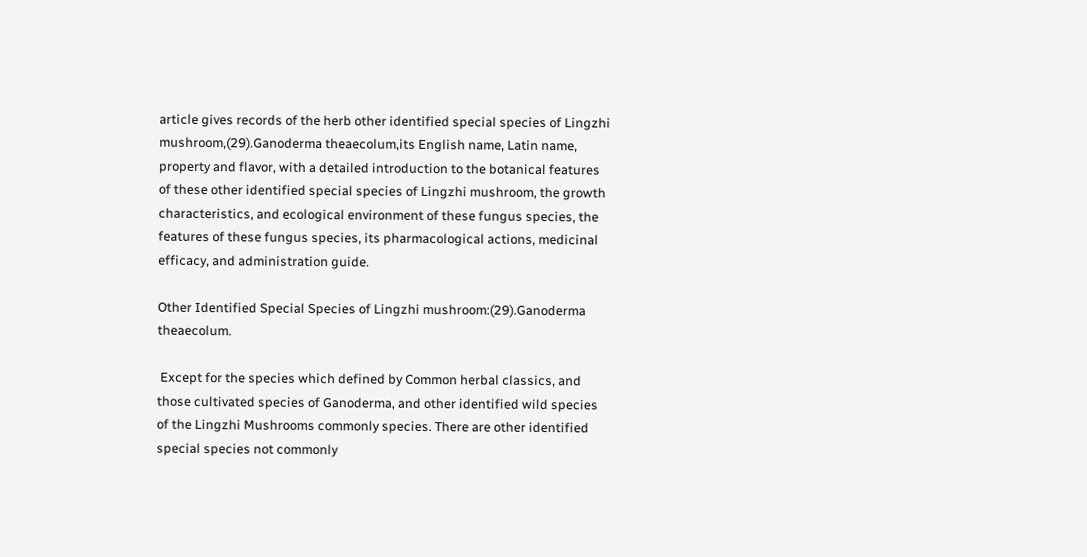article gives records of the herb other identified special species of Lingzhi mushroom,(29).Ganoderma theaecolum,its English name, Latin name, property and flavor, with a detailed introduction to the botanical features of these other identified special species of Lingzhi mushroom, the growth characteristics, and ecological environment of these fungus species, the features of these fungus species, its pharmacological actions, medicinal efficacy, and administration guide.

Other Identified Special Species of Lingzhi mushroom:(29).Ganoderma theaecolum.

 Except for the species which defined by Common herbal classics, and those cultivated species of Ganoderma, and other identified wild species of the Lingzhi Mushrooms commonly species. There are other identified special species not commonly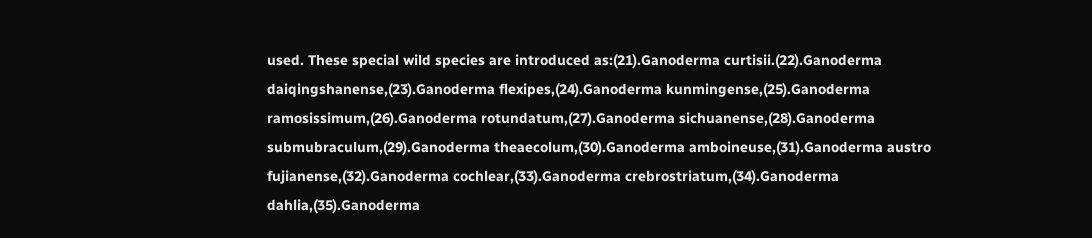used. These special wild species are introduced as:(21).Ganoderma curtisii.(22).Ganoderma daiqingshanense,(23).Ganoderma flexipes,(24).Ganoderma kunmingense,(25).Ganoderma ramosissimum,(26).Ganoderma rotundatum,(27).Ganoderma sichuanense,(28).Ganoderma submubraculum,(29).Ganoderma theaecolum,(30).Ganoderma amboineuse,(31).Ganoderma austro fujianense,(32).Ganoderma cochlear,(33).Ganoderma crebrostriatum,(34).Ganoderma dahlia,(35).Ganoderma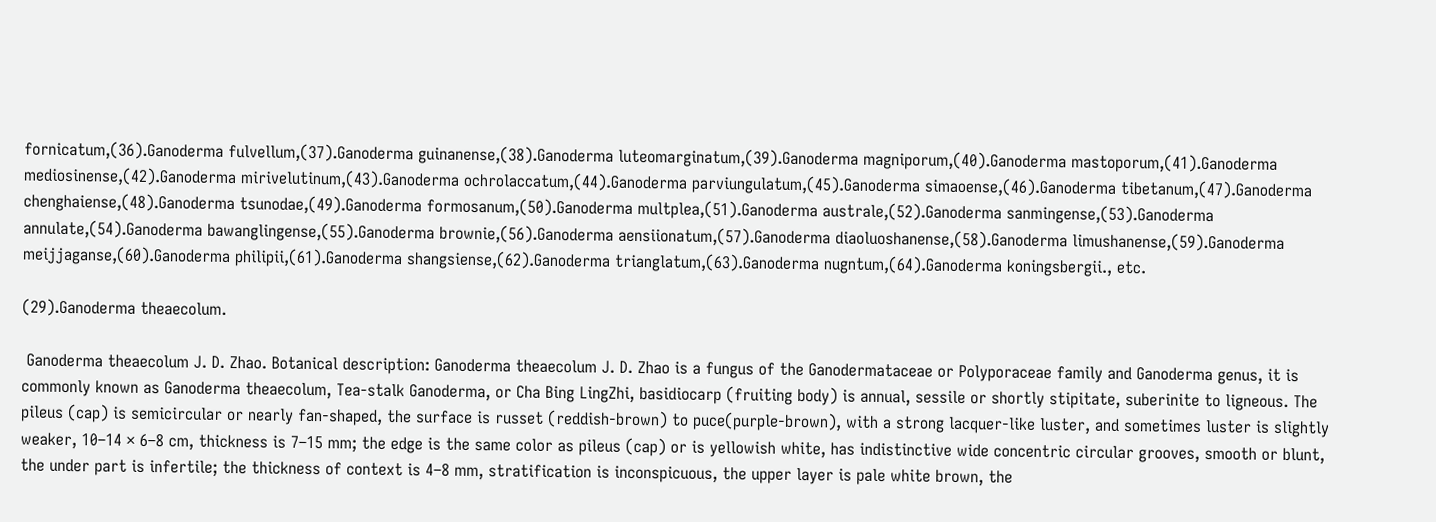fornicatum,(36).Ganoderma fulvellum,(37).Ganoderma guinanense,(38).Ganoderma luteomarginatum,(39).Ganoderma magniporum,(40).Ganoderma mastoporum,(41).Ganoderma mediosinense,(42).Ganoderma mirivelutinum,(43).Ganoderma ochrolaccatum,(44).Ganoderma parviungulatum,(45).Ganoderma simaoense,(46).Ganoderma tibetanum,(47).Ganoderma chenghaiense,(48).Ganoderma tsunodae,(49).Ganoderma formosanum,(50).Ganoderma multplea,(51).Ganoderma australe,(52).Ganoderma sanmingense,(53).Ganoderma annulate,(54).Ganoderma bawanglingense,(55).Ganoderma brownie,(56).Ganoderma aensiionatum,(57).Ganoderma diaoluoshanense,(58).Ganoderma limushanense,(59).Ganoderma meijjaganse,(60).Ganoderma philipii,(61).Ganoderma shangsiense,(62).Ganoderma trianglatum,(63).Ganoderma nugntum,(64).Ganoderma koningsbergii., etc.

(29).Ganoderma theaecolum.

 Ganoderma theaecolum J. D. Zhao. Botanical description: Ganoderma theaecolum J. D. Zhao is a fungus of the Ganodermataceae or Polyporaceae family and Ganoderma genus, it is commonly known as Ganoderma theaecolum, Tea-stalk Ganoderma, or Cha Bing LingZhi, basidiocarp (fruiting body) is annual, sessile or shortly stipitate, suberinite to ligneous. The pileus (cap) is semicircular or nearly fan-shaped, the surface is russet (reddish-brown) to puce(purple-brown), with a strong lacquer-like luster, and sometimes luster is slightly weaker, 10–14 × 6–8 cm, thickness is 7–15 mm; the edge is the same color as pileus (cap) or is yellowish white, has indistinctive wide concentric circular grooves, smooth or blunt, the under part is infertile; the thickness of context is 4–8 mm, stratification is inconspicuous, the upper layer is pale white brown, the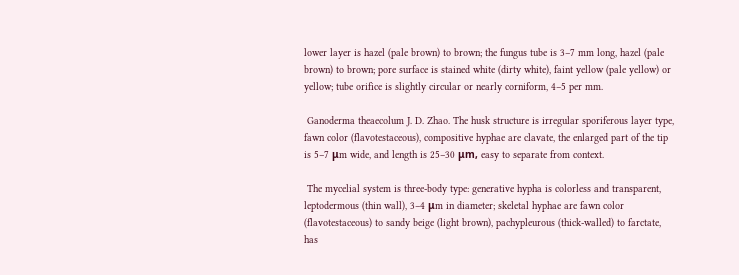lower layer is hazel (pale brown) to brown; the fungus tube is 3–7 mm long, hazel (pale brown) to brown; pore surface is stained white (dirty white), faint yellow (pale yellow) or yellow; tube orifice is slightly circular or nearly corniform, 4–5 per mm.

 Ganoderma theaecolum J. D. Zhao. The husk structure is irregular sporiferous layer type, fawn color (flavotestaceous), compositive hyphae are clavate, the enlarged part of the tip is 5–7 μm wide, and length is 25–30 μm, easy to separate from context.

 The mycelial system is three-body type: generative hypha is colorless and transparent, leptodermous (thin wall), 3–4 μm in diameter; skeletal hyphae are fawn color (flavotestaceous) to sandy beige (light brown), pachypleurous (thick-walled) to farctate, has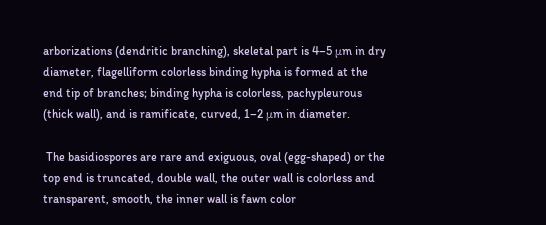arborizations (dendritic branching), skeletal part is 4–5 μm in dry diameter, flagelliform colorless binding hypha is formed at the end tip of branches; binding hypha is colorless, pachypleurous (thick wall), and is ramificate, curved, 1–2 μm in diameter.

 The basidiospores are rare and exiguous, oval (egg-shaped) or the top end is truncated, double wall, the outer wall is colorless and transparent, smooth, the inner wall is fawn color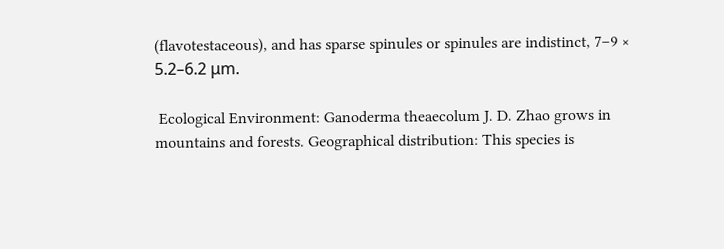(flavotestaceous), and has sparse spinules or spinules are indistinct, 7–9 × 5.2–6.2 μm.

 Ecological Environment: Ganoderma theaecolum J. D. Zhao grows in mountains and forests. Geographical distribution: This species is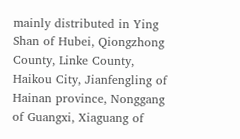mainly distributed in Ying Shan of Hubei, Qiongzhong County, Linke County, Haikou City, Jianfengling of Hainan province, Nonggang of Guangxi, Xiaguang of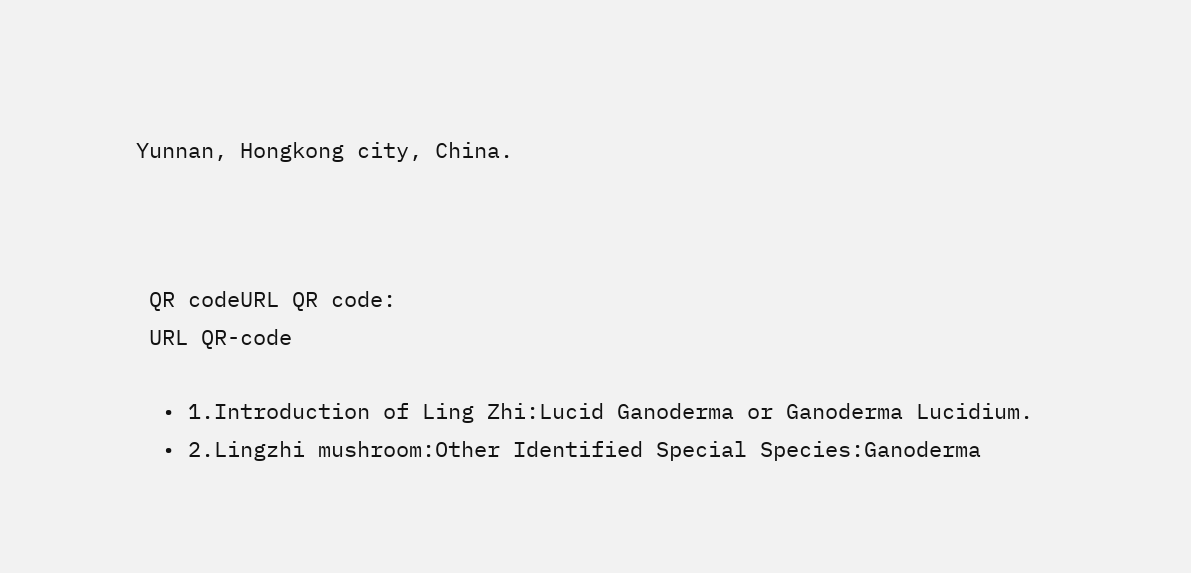Yunnan, Hongkong city, China.



 QR codeURL QR code:
 URL QR-code

  • 1.Introduction of Ling Zhi:Lucid Ganoderma or Ganoderma Lucidium.
  • 2.Lingzhi mushroom:Other Identified Special Species:Ganoderma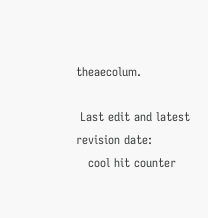theaecolum.

 Last edit and latest revision date:
   cool hit counter